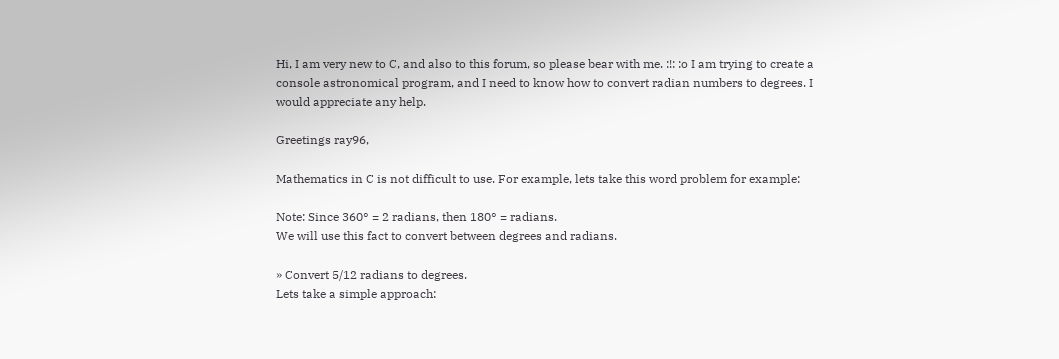Hi, I am very new to C, and also to this forum, so please bear with me. :!: :o I am trying to create a console astronomical program, and I need to know how to convert radian numbers to degrees. I would appreciate any help.

Greetings ray96,

Mathematics in C is not difficult to use. For example, lets take this word problem for example:

Note: Since 360° = 2 radians, then 180° = radians.
We will use this fact to convert between degrees and radians.

» Convert 5/12 radians to degrees.
Lets take a simple approach: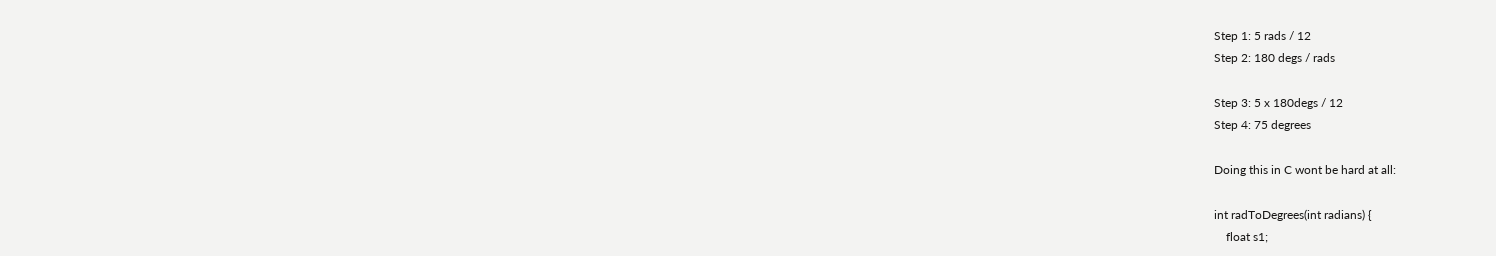Step 1: 5 rads / 12
Step 2: 180 degs / rads

Step 3: 5 x 180degs / 12
Step 4: 75 degrees

Doing this in C wont be hard at all:

int radToDegrees(int radians) {
    float s1;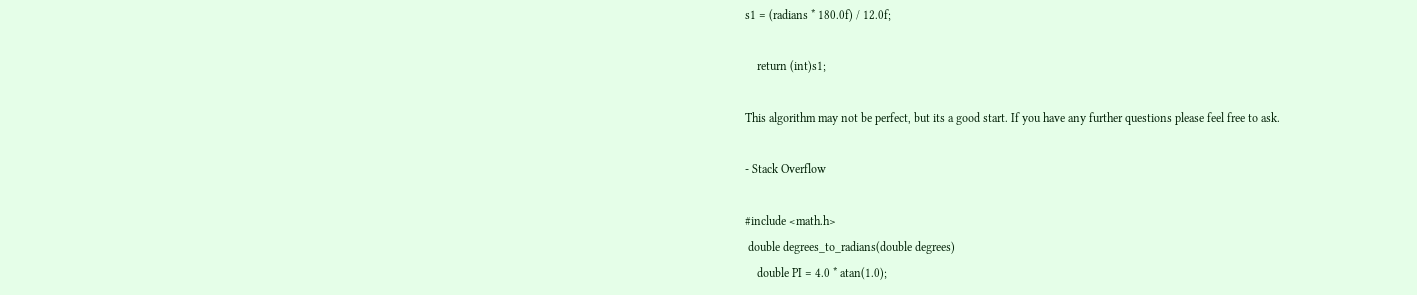s1 = (radians * 180.0f) / 12.0f;

    return (int)s1;

This algorithm may not be perfect, but its a good start. If you have any further questions please feel free to ask.

- Stack Overflow

#include <math.h>
 double degrees_to_radians(double degrees)
    double PI = 4.0 * atan(1.0);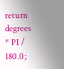return degrees * PI / 180.0;